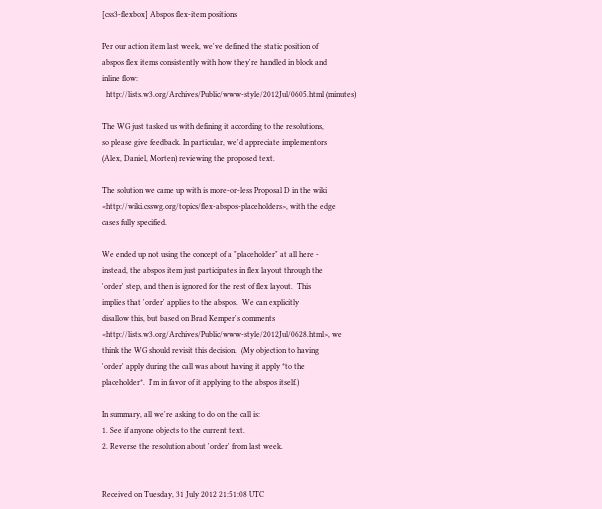[css3-flexbox] Abspos flex-item positions

Per our action item last week, we've defined the static position of
abspos flex items consistently with how they're handled in block and
inline flow:
  http://lists.w3.org/Archives/Public/www-style/2012Jul/0605.html (minutes)

The WG just tasked us with defining it according to the resolutions,
so please give feedback. In particular, we'd appreciate implementors
(Alex, Daniel, Morten) reviewing the proposed text.

The solution we came up with is more-or-less Proposal D in the wiki
<http://wiki.csswg.org/topics/flex-abspos-placeholders>, with the edge
cases fully specified.

We ended up not using the concept of a "placeholder" at all here -
instead, the abspos item just participates in flex layout through the
'order' step, and then is ignored for the rest of flex layout.  This
implies that 'order' applies to the abspos.  We can explicitly
disallow this, but based on Brad Kemper's comments
<http://lists.w3.org/Archives/Public/www-style/2012Jul/0628.html>, we
think the WG should revisit this decision.  (My objection to having
'order' apply during the call was about having it apply *to the
placeholder*.  I'm in favor of it applying to the abspos itself.)

In summary, all we're asking to do on the call is:
1. See if anyone objects to the current text.
2. Reverse the resolution about 'order' from last week.


Received on Tuesday, 31 July 2012 21:51:08 UTC